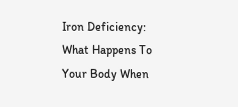Iron Deficiency: What Happens To Your Body When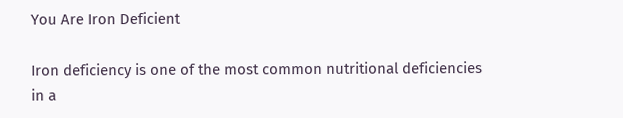You Are Iron Deficient

Iron deficiency is one of the most common nutritional deficiencies in a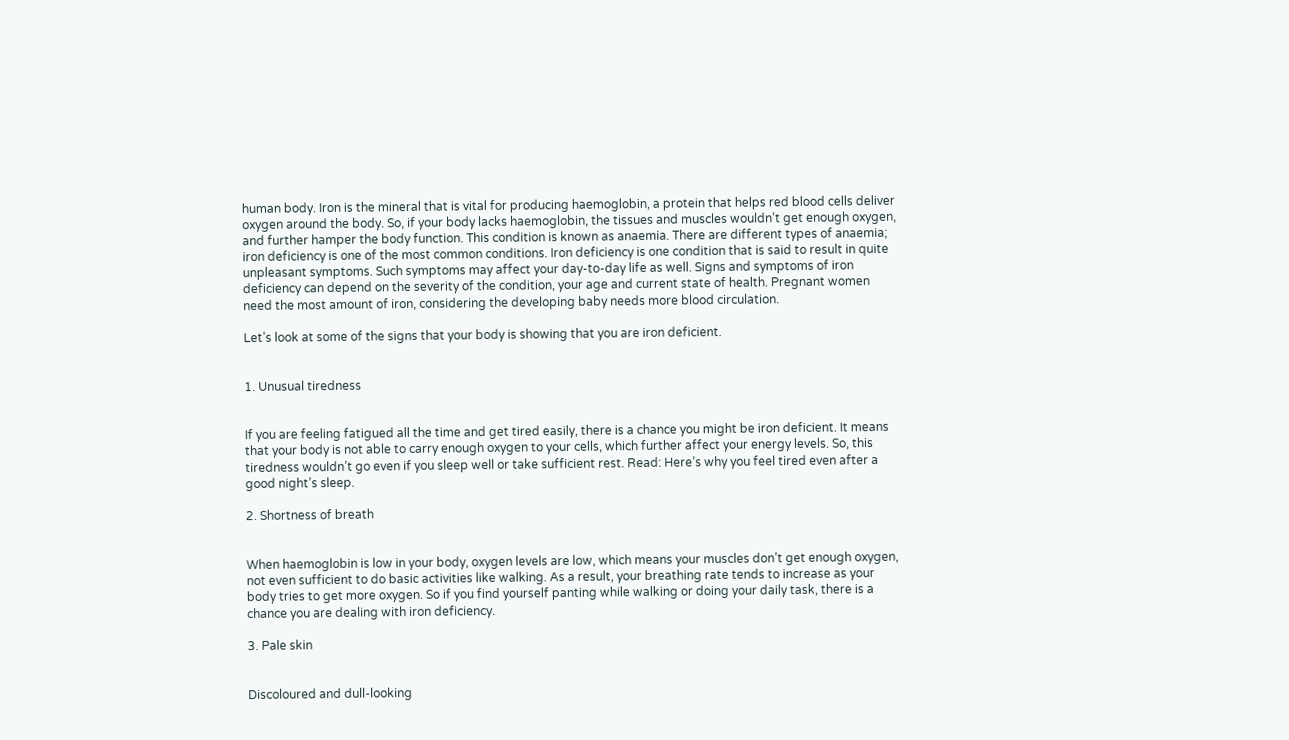human body. Iron is the mineral that is vital for producing haemoglobin, a protein that helps red blood cells deliver oxygen around the body. So, if your body lacks haemoglobin, the tissues and muscles wouldn’t get enough oxygen, and further hamper the body function. This condition is known as anaemia. There are different types of anaemia; iron deficiency is one of the most common conditions. Iron deficiency is one condition that is said to result in quite unpleasant symptoms. Such symptoms may affect your day-to-day life as well. Signs and symptoms of iron deficiency can depend on the severity of the condition, your age and current state of health. Pregnant women need the most amount of iron, considering the developing baby needs more blood circulation.

Let’s look at some of the signs that your body is showing that you are iron deficient.


1. Unusual tiredness


If you are feeling fatigued all the time and get tired easily, there is a chance you might be iron deficient. It means that your body is not able to carry enough oxygen to your cells, which further affect your energy levels. So, this tiredness wouldn’t go even if you sleep well or take sufficient rest. Read: Here’s why you feel tired even after a good night’s sleep.

2. Shortness of breath


When haemoglobin is low in your body, oxygen levels are low, which means your muscles don’t get enough oxygen, not even sufficient to do basic activities like walking. As a result, your breathing rate tends to increase as your body tries to get more oxygen. So if you find yourself panting while walking or doing your daily task, there is a chance you are dealing with iron deficiency.

3. Pale skin


Discoloured and dull-looking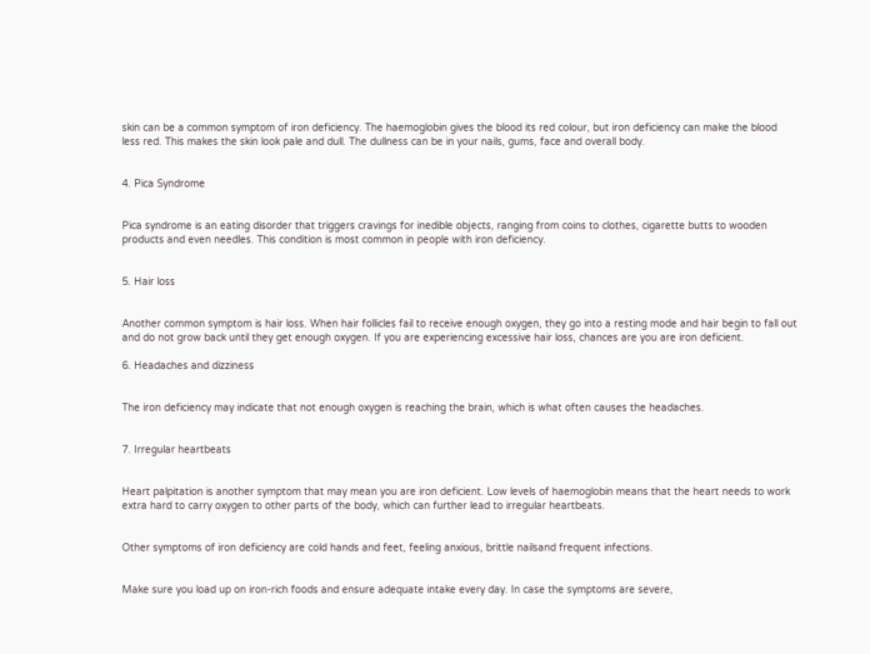skin can be a common symptom of iron deficiency. The haemoglobin gives the blood its red colour, but iron deficiency can make the blood less red. This makes the skin look pale and dull. The dullness can be in your nails, gums, face and overall body.


4. Pica Syndrome


Pica syndrome is an eating disorder that triggers cravings for inedible objects, ranging from coins to clothes, cigarette butts to wooden products and even needles. This condition is most common in people with iron deficiency.


5. Hair loss


Another common symptom is hair loss. When hair follicles fail to receive enough oxygen, they go into a resting mode and hair begin to fall out and do not grow back until they get enough oxygen. If you are experiencing excessive hair loss, chances are you are iron deficient.

6. Headaches and dizziness


The iron deficiency may indicate that not enough oxygen is reaching the brain, which is what often causes the headaches.


7. Irregular heartbeats


Heart palpitation is another symptom that may mean you are iron deficient. Low levels of haemoglobin means that the heart needs to work extra hard to carry oxygen to other parts of the body, which can further lead to irregular heartbeats.


Other symptoms of iron deficiency are cold hands and feet, feeling anxious, brittle nailsand frequent infections.


Make sure you load up on iron-rich foods and ensure adequate intake every day. In case the symptoms are severe,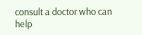consult a doctor who can help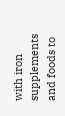with iron supplements and foods to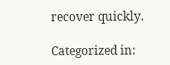recover quickly.

Categorized in: